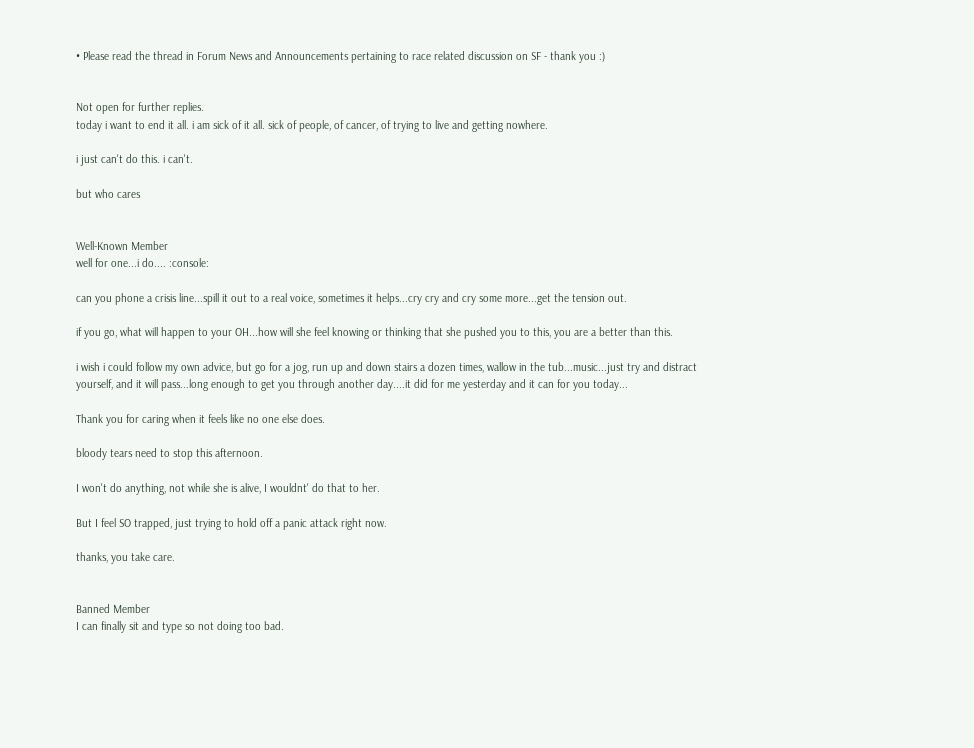• Please read the thread in Forum News and Announcements pertaining to race related discussion on SF - thank you :)


Not open for further replies.
today i want to end it all. i am sick of it all. sick of people, of cancer, of trying to live and getting nowhere.

i just can't do this. i can't.

but who cares


Well-Known Member
well for one...i do.... :console:

can you phone a crisis line...spill it out to a real voice, sometimes it helps...cry cry and cry some more...get the tension out.

if you go, what will happen to your OH...how will she feel knowing or thinking that she pushed you to this, you are a better than this.

i wish i could follow my own advice, but go for a jog, run up and down stairs a dozen times, wallow in the tub...music...just try and distract yourself, and it will pass...long enough to get you through another day....it did for me yesterday and it can for you today...

Thank you for caring when it feels like no one else does.

bloody tears need to stop this afternoon.

I won't do anything, not while she is alive, I wouldnt' do that to her.

But I feel SO trapped, just trying to hold off a panic attack right now.

thanks, you take care.


Banned Member
I can finally sit and type so not doing too bad.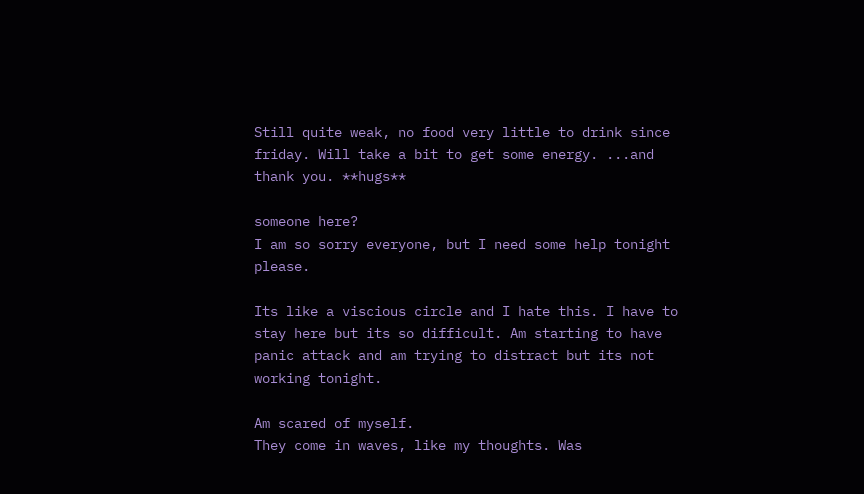Still quite weak, no food very little to drink since friday. Will take a bit to get some energy. ...and thank you. **hugs**

someone here?
I am so sorry everyone, but I need some help tonight please.

Its like a viscious circle and I hate this. I have to stay here but its so difficult. Am starting to have panic attack and am trying to distract but its not working tonight.

Am scared of myself.
They come in waves, like my thoughts. Was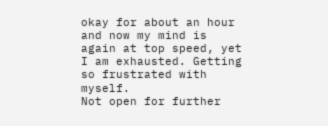okay for about an hour and now my mind is again at top speed, yet I am exhausted. Getting so frustrated with myself.
Not open for further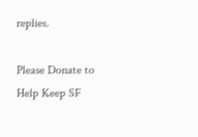replies.

Please Donate to Help Keep SF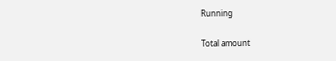Running

Total amount